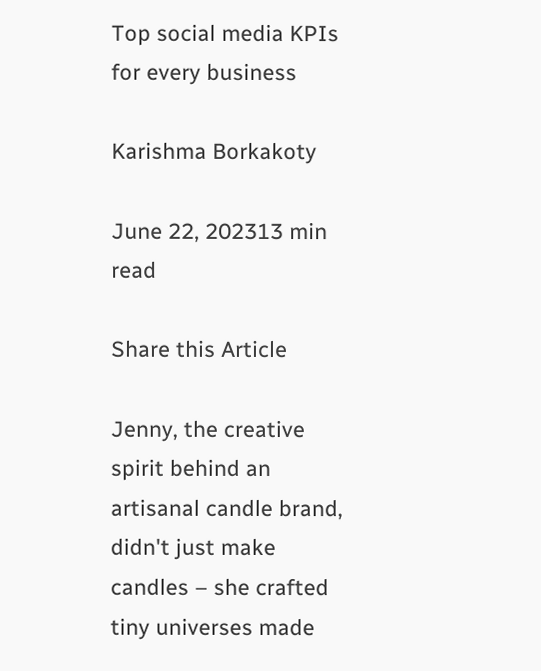Top social media KPIs for every business

Karishma Borkakoty

June 22, 202313 min read

Share this Article

Jenny, the creative spirit behind an artisanal candle brand, didn't just make candles – she crafted tiny universes made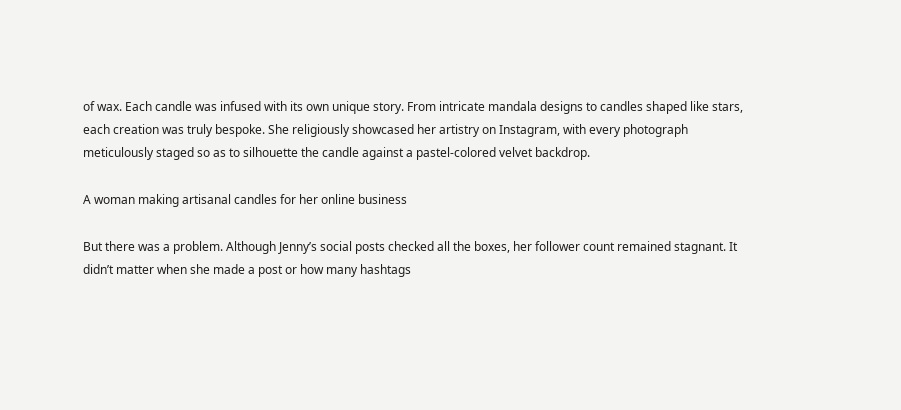of wax. Each candle was infused with its own unique story. From intricate mandala designs to candles shaped like stars, each creation was truly bespoke. She religiously showcased her artistry on Instagram, with every photograph meticulously staged so as to silhouette the candle against a pastel-colored velvet backdrop.

A woman making artisanal candles for her online business

But there was a problem. Although Jenny’s social posts checked all the boxes, her follower count remained stagnant. It didn’t matter when she made a post or how many hashtags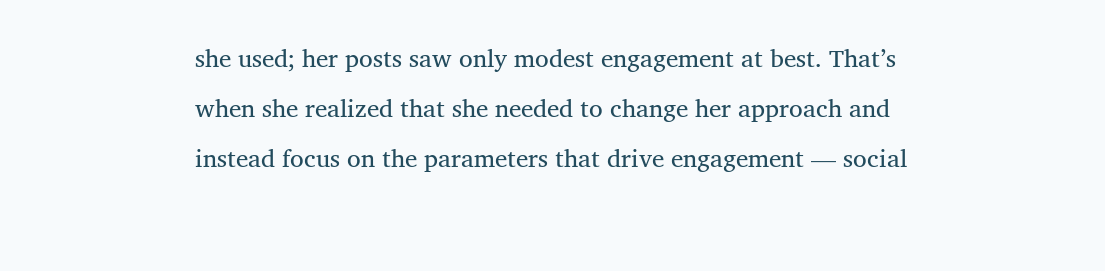she used; her posts saw only modest engagement at best. That’s when she realized that she needed to change her approach and instead focus on the parameters that drive engagement — social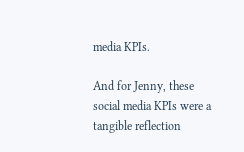media KPIs.

And for Jenny, these social media KPIs were a tangible reflection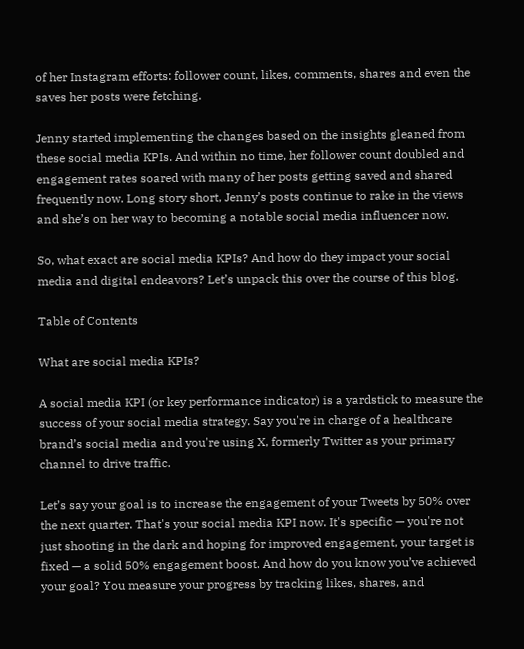of her Instagram efforts: follower count, likes, comments, shares and even the saves her posts were fetching.

Jenny started implementing the changes based on the insights gleaned from these social media KPIs. And within no time, her follower count doubled and engagement rates soared with many of her posts getting saved and shared frequently now. Long story short, Jenny’s posts continue to rake in the views and she’s on her way to becoming a notable social media influencer now.

So, what exact are social media KPIs? And how do they impact your social media and digital endeavors? Let’s unpack this over the course of this blog.

Table of Contents

What are social media KPIs?

A social media KPI (or key performance indicator) is a yardstick to measure the success of your social media strategy. Say you're in charge of a healthcare brand’s social media and you're using X, formerly Twitter as your primary channel to drive traffic.

Let’s say your goal is to increase the engagement of your Tweets by 50% over the next quarter. That's your social media KPI now. It's specific — you're not just shooting in the dark and hoping for improved engagement, your target is fixed — a solid 50% engagement boost. And how do you know you’ve achieved your goal? You measure your progress by tracking likes, shares, and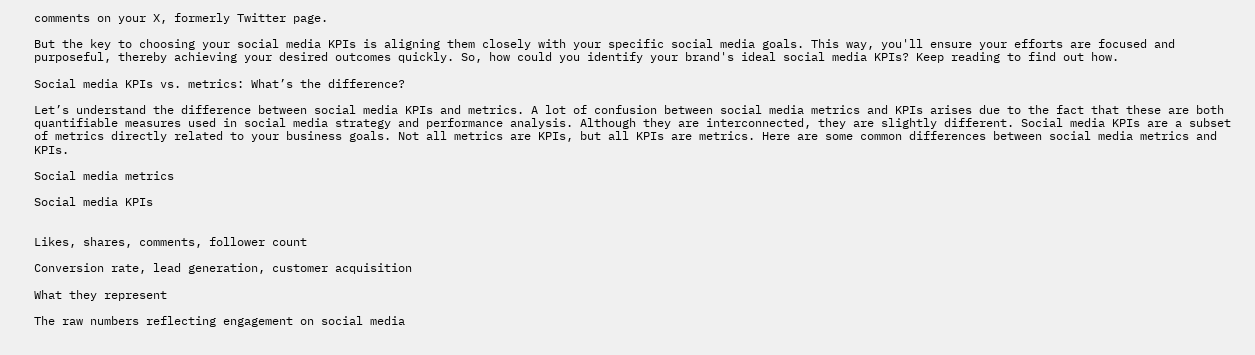comments on your X, formerly Twitter page.

But the key to choosing your social media KPIs is aligning them closely with your specific social media goals. This way, you'll ensure your efforts are focused and purposeful, thereby achieving your desired outcomes quickly. So, how could you identify your brand's ideal social media KPIs? Keep reading to find out how.

Social media KPIs vs. metrics: What’s the difference?

Let’s understand the difference between social media KPIs and metrics. A lot of confusion between social media metrics and KPIs arises due to the fact that these are both quantifiable measures used in social media strategy and performance analysis. Although they are interconnected, they are slightly different. Social media KPIs are a subset of metrics directly related to your business goals. Not all metrics are KPIs, but all KPIs are metrics. Here are some common differences between social media metrics and KPIs.

Social media metrics

Social media KPIs


Likes, shares, comments, follower count

Conversion rate, lead generation, customer acquisition

What they represent

The raw numbers reflecting engagement on social media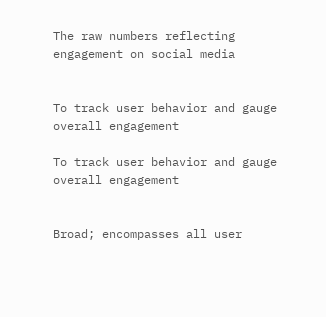The raw numbers reflecting engagement on social media


To track user behavior and gauge overall engagement

To track user behavior and gauge overall engagement


Broad; encompasses all user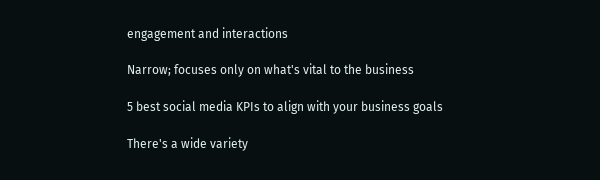engagement and interactions

Narrow; focuses only on what's vital to the business

5 best social media KPIs to align with your business goals

There's a wide variety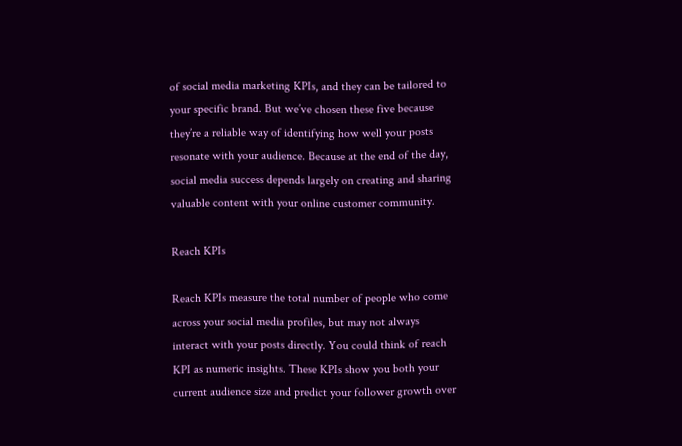of social media marketing KPIs, and they can be tailored to your specific brand. But we’ve chosen these five because they’re a reliable way of identifying how well your posts resonate with your audience. Because at the end of the day, social media success depends largely on creating and sharing valuable content with your online customer community.

Reach KPIs

Reach KPIs measure the total number of people who come across your social media profiles, but may not always interact with your posts directly. You could think of reach KPI as numeric insights. These KPIs show you both your current audience size and predict your follower growth over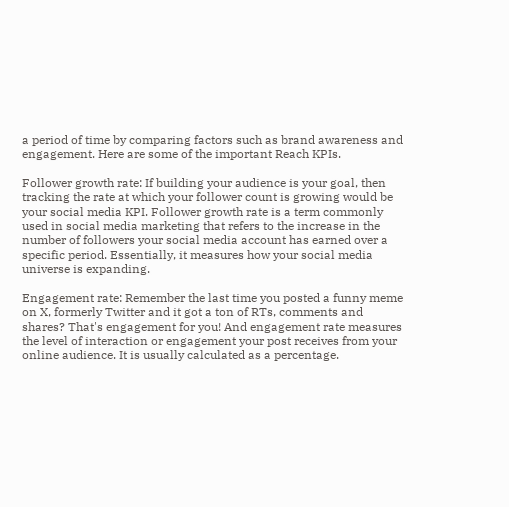a period of time by comparing factors such as brand awareness and engagement. Here are some of the important Reach KPIs.

Follower growth rate: If building your audience is your goal, then tracking the rate at which your follower count is growing would be your social media KPI. Follower growth rate is a term commonly used in social media marketing that refers to the increase in the number of followers your social media account has earned over a specific period. Essentially, it measures how your social media universe is expanding.

Engagement rate: Remember the last time you posted a funny meme on X, formerly Twitter and it got a ton of RTs, comments and shares? That's engagement for you! And engagement rate measures the level of interaction or engagement your post receives from your online audience. It is usually calculated as a percentage.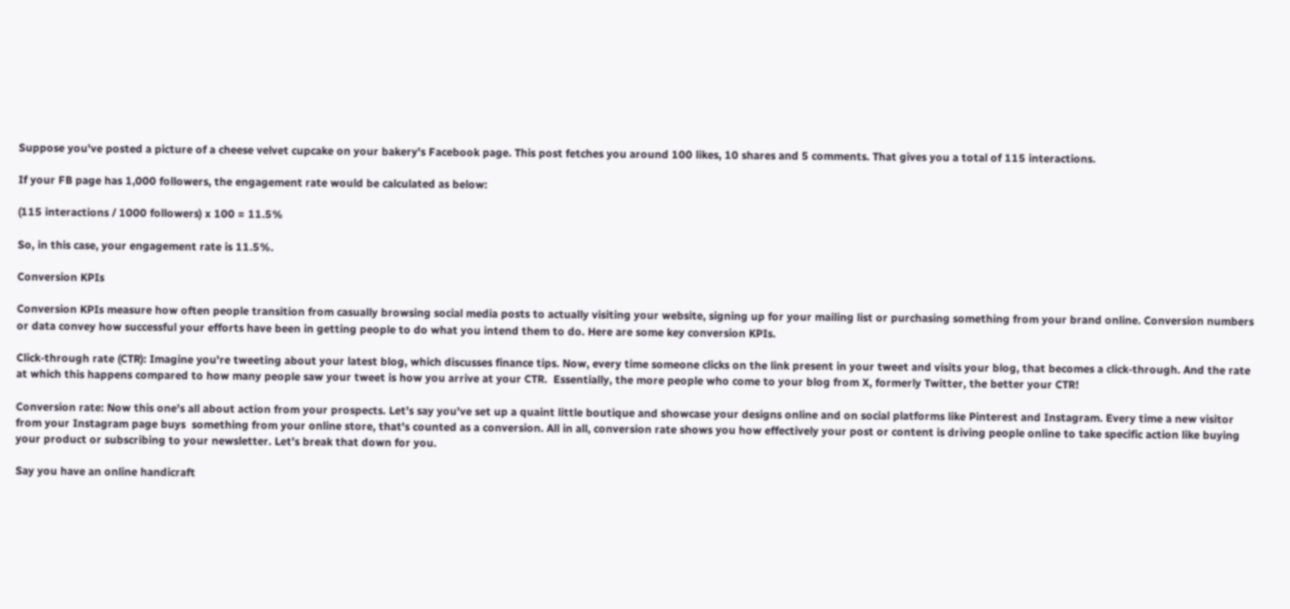Suppose you've posted a picture of a cheese velvet cupcake on your bakery's Facebook page. This post fetches you around 100 likes, 10 shares and 5 comments. That gives you a total of 115 interactions.

If your FB page has 1,000 followers, the engagement rate would be calculated as below:

(115 interactions / 1000 followers) x 100 = 11.5%

So, in this case, your engagement rate is 11.5%.

Conversion KPIs

Conversion KPIs measure how often people transition from casually browsing social media posts to actually visiting your website, signing up for your mailing list or purchasing something from your brand online. Conversion numbers or data convey how successful your efforts have been in getting people to do what you intend them to do. Here are some key conversion KPIs.

Click-through rate (CTR): Imagine you're tweeting about your latest blog, which discusses finance tips. Now, every time someone clicks on the link present in your tweet and visits your blog, that becomes a click-through. And the rate at which this happens compared to how many people saw your tweet is how you arrive at your CTR.  Essentially, the more people who come to your blog from X, formerly Twitter, the better your CTR!

Conversion rate: Now this one's all about action from your prospects. Let’s say you've set up a quaint little boutique and showcase your designs online and on social platforms like Pinterest and Instagram. Every time a new visitor from your Instagram page buys  something from your online store, that's counted as a conversion. All in all, conversion rate shows you how effectively your post or content is driving people online to take specific action like buying your product or subscribing to your newsletter. Let’s break that down for you.

Say you have an online handicraft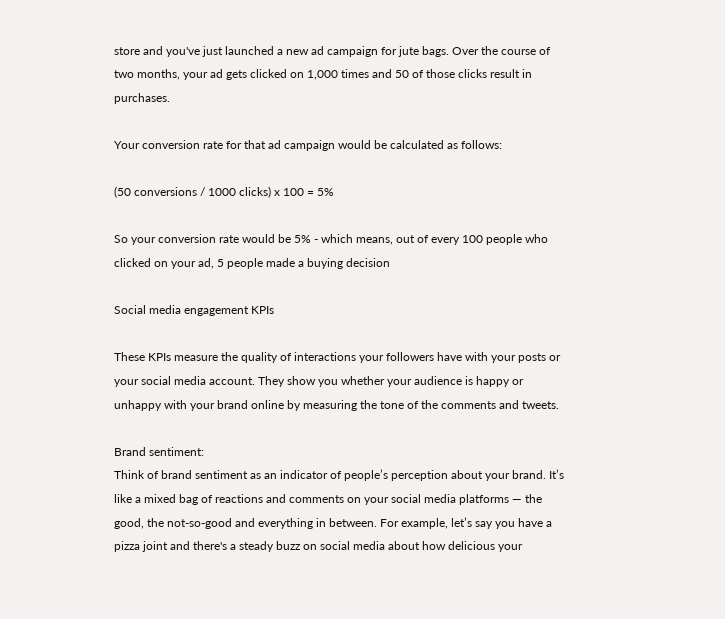store and you've just launched a new ad campaign for jute bags. Over the course of two months, your ad gets clicked on 1,000 times and 50 of those clicks result in purchases.

Your conversion rate for that ad campaign would be calculated as follows:

(50 conversions / 1000 clicks) x 100 = 5%

So your conversion rate would be 5% - which means, out of every 100 people who clicked on your ad, 5 people made a buying decision

Social media engagement KPIs

These KPIs measure the quality of interactions your followers have with your posts or your social media account. They show you whether your audience is happy or unhappy with your brand online by measuring the tone of the comments and tweets.

Brand sentiment:
Think of brand sentiment as an indicator of people’s perception about your brand. It’s like a mixed bag of reactions and comments on your social media platforms — the good, the not-so-good and everything in between. For example, let’s say you have a pizza joint and there's a steady buzz on social media about how delicious your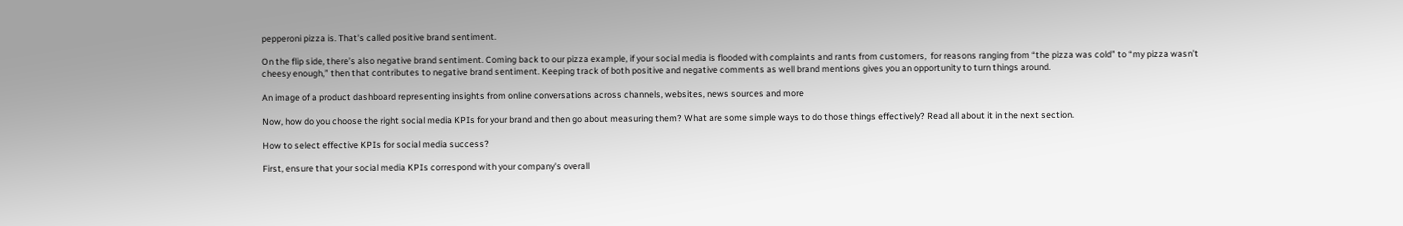pepperoni pizza is. That's called positive brand sentiment.

On the flip side, there’s also negative brand sentiment. Coming back to our pizza example, if your social media is flooded with complaints and rants from customers,  for reasons ranging from “the pizza was cold” to “my pizza wasn’t cheesy enough,” then that contributes to negative brand sentiment. Keeping track of both positive and negative comments as well brand mentions gives you an opportunity to turn things around.

An image of a product dashboard representing insights from online conversations across channels, websites, news sources and more

Now, how do you choose the right social media KPIs for your brand and then go about measuring them? What are some simple ways to do those things effectively? Read all about it in the next section.

How to select effective KPIs for social media success?

First, ensure that your social media KPIs correspond with your company's overall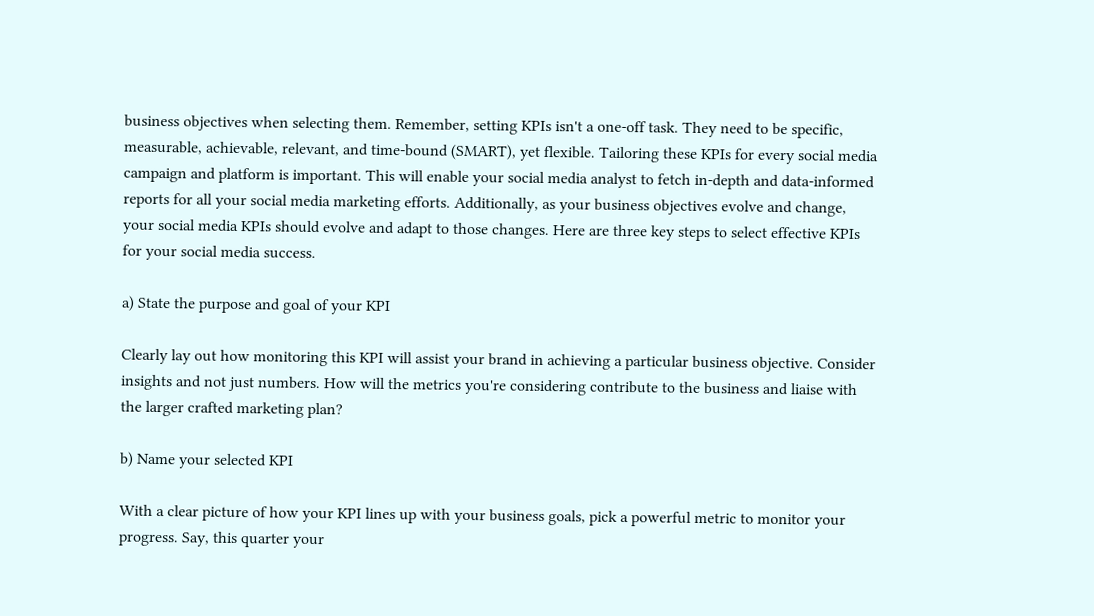business objectives when selecting them. Remember, setting KPIs isn't a one-off task. They need to be specific, measurable, achievable, relevant, and time-bound (SMART), yet flexible. Tailoring these KPIs for every social media campaign and platform is important. This will enable your social media analyst to fetch in-depth and data-informed reports for all your social media marketing efforts. Additionally, as your business objectives evolve and change, your social media KPIs should evolve and adapt to those changes. Here are three key steps to select effective KPIs for your social media success.

a) State the purpose and goal of your KPI

Clearly lay out how monitoring this KPI will assist your brand in achieving a particular business objective. Consider insights and not just numbers. How will the metrics you're considering contribute to the business and liaise with the larger crafted marketing plan?

b) Name your selected KPI

With a clear picture of how your KPI lines up with your business goals, pick a powerful metric to monitor your progress. Say, this quarter your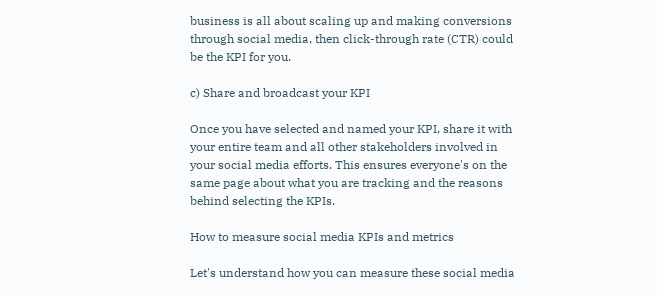business is all about scaling up and making conversions through social media, then click-through rate (CTR) could be the KPI for you.

c) Share and broadcast your KPI

Once you have selected and named your KPI, share it with your entire team and all other stakeholders involved in your social media efforts. This ensures everyone's on the same page about what you are tracking and the reasons behind selecting the KPIs.

How to measure social media KPIs and metrics

Let's understand how you can measure these social media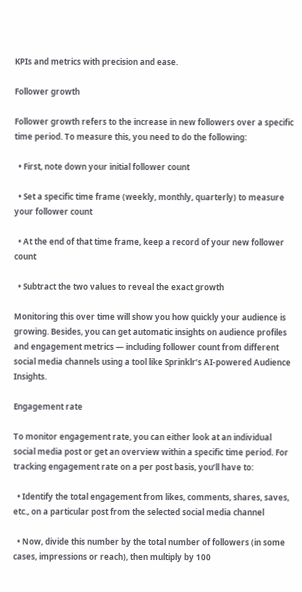KPIs and metrics with precision and ease.

Follower growth

Follower growth refers to the increase in new followers over a specific time period. To measure this, you need to do the following:

  • First, note down your initial follower count

  • Set a specific time frame (weekly, monthly, quarterly) to measure your follower count

  • At the end of that time frame, keep a record of your new follower count

  • Subtract the two values to reveal the exact growth

Monitoring this over time will show you how quickly your audience is growing. Besides, you can get automatic insights on audience profiles and engagement metrics — including follower count from different social media channels using a tool like Sprinklr’s AI-powered Audience Insights.

Engagement rate

To monitor engagement rate, you can either look at an individual social media post or get an overview within a specific time period. For tracking engagement rate on a per post basis, you’ll have to:

  • Identify the total engagement from likes, comments, shares, saves, etc., on a particular post from the selected social media channel

  • Now, divide this number by the total number of followers (in some cases, impressions or reach), then multiply by 100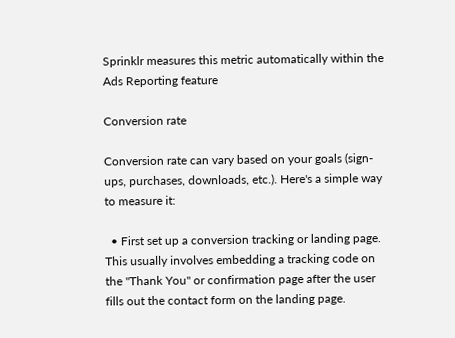Sprinklr measures this metric automatically within the Ads Reporting feature

Conversion rate

Conversion rate can vary based on your goals (sign-ups, purchases, downloads, etc.). Here's a simple way to measure it:

  • First set up a conversion tracking or landing page. This usually involves embedding a tracking code on the "Thank You" or confirmation page after the user fills out the contact form on the landing page.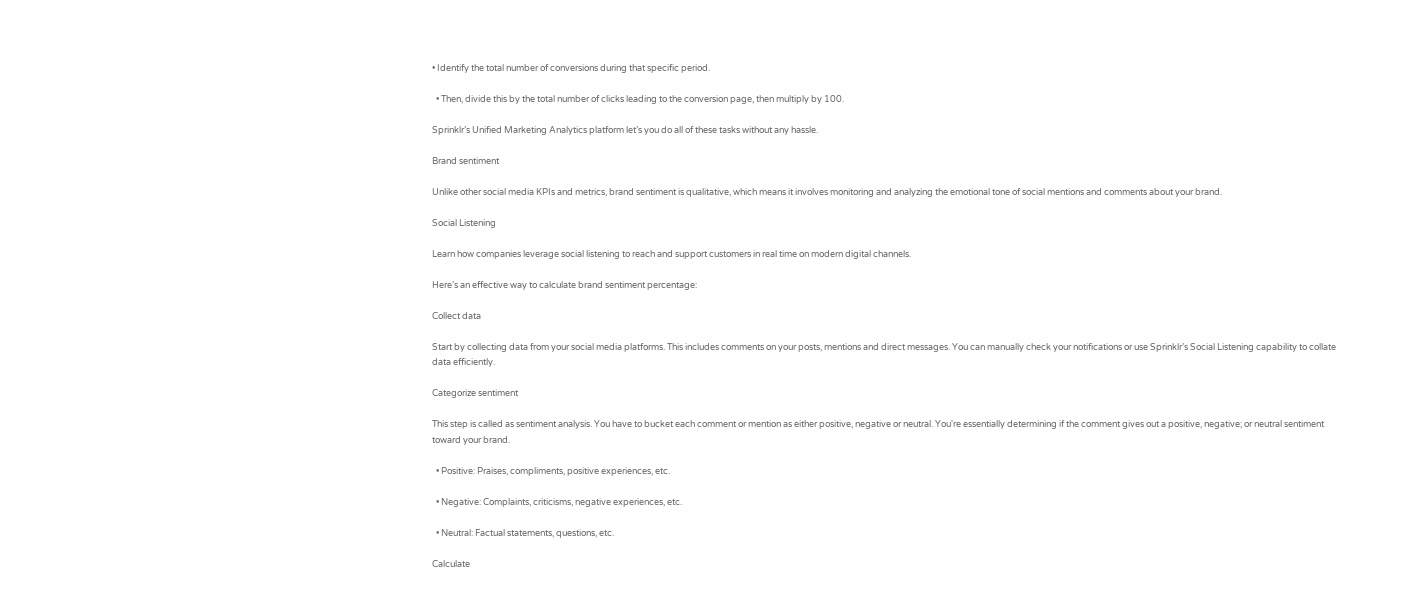• Identify the total number of conversions during that specific period.

  • Then, divide this by the total number of clicks leading to the conversion page, then multiply by 100.

Sprinklr’s Unified Marketing Analytics platform let’s you do all of these tasks without any hassle.

Brand sentiment

Unlike other social media KPIs and metrics, brand sentiment is qualitative, which means it involves monitoring and analyzing the emotional tone of social mentions and comments about your brand.

Social Listening

Learn how companies leverage social listening to reach and support customers in real time on modern digital channels.

Here’s an effective way to calculate brand sentiment percentage:

Collect data

Start by collecting data from your social media platforms. This includes comments on your posts, mentions and direct messages. You can manually check your notifications or use Sprinklr’s Social Listening capability to collate data efficiently.

Categorize sentiment

This step is called as sentiment analysis. You have to bucket each comment or mention as either positive, negative or neutral. You're essentially determining if the comment gives out a positive, negative; or neutral sentiment toward your brand.

  • Positive: Praises, compliments, positive experiences, etc.

  • Negative: Complaints, criticisms, negative experiences, etc.

  • Neutral: Factual statements, questions, etc.

Calculate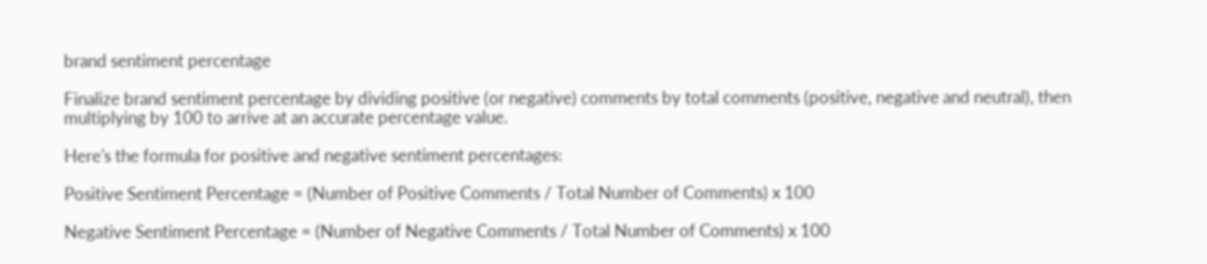brand sentiment percentage

Finalize brand sentiment percentage by dividing positive (or negative) comments by total comments (positive, negative and neutral), then multiplying by 100 to arrive at an accurate percentage value.

Here's the formula for positive and negative sentiment percentages:

Positive Sentiment Percentage = (Number of Positive Comments / Total Number of Comments) x 100

Negative Sentiment Percentage = (Number of Negative Comments / Total Number of Comments) x 100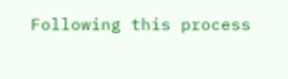Following this process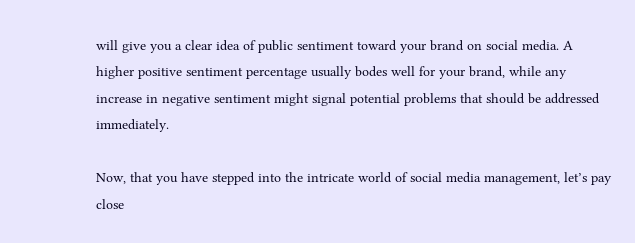will give you a clear idea of public sentiment toward your brand on social media. A higher positive sentiment percentage usually bodes well for your brand, while any increase in negative sentiment might signal potential problems that should be addressed immediately.

Now, that you have stepped into the intricate world of social media management, let’s pay close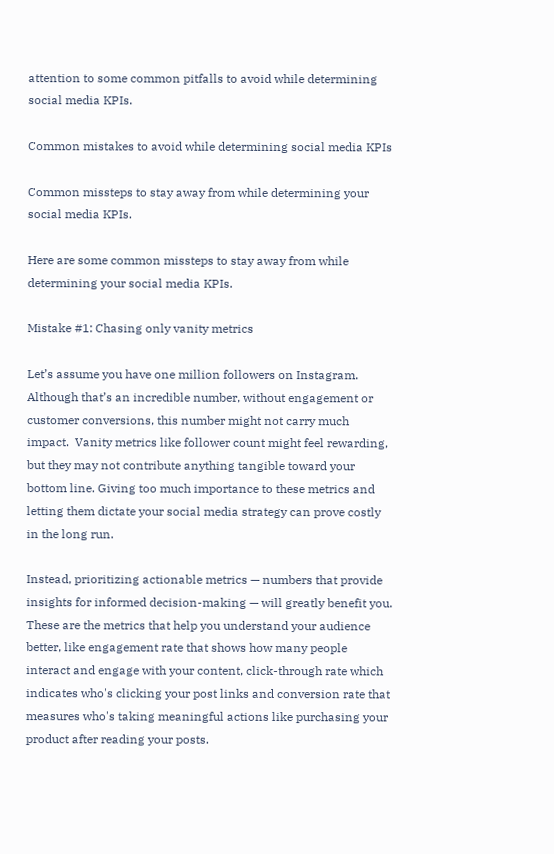attention to some common pitfalls to avoid while determining social media KPIs.

Common mistakes to avoid while determining social media KPIs

Common missteps to stay away from while determining your social media KPIs.

Here are some common missteps to stay away from while determining your social media KPIs.

Mistake #1: Chasing only vanity metrics

Let’s assume you have one million followers on Instagram. Although that’s an incredible number, without engagement or customer conversions, this number might not carry much impact.  Vanity metrics like follower count might feel rewarding, but they may not contribute anything tangible toward your bottom line. Giving too much importance to these metrics and letting them dictate your social media strategy can prove costly in the long run.

Instead, prioritizing actionable metrics — numbers that provide insights for informed decision-making — will greatly benefit you. These are the metrics that help you understand your audience better, like engagement rate that shows how many people interact and engage with your content, click-through rate which indicates who's clicking your post links and conversion rate that measures who's taking meaningful actions like purchasing your product after reading your posts.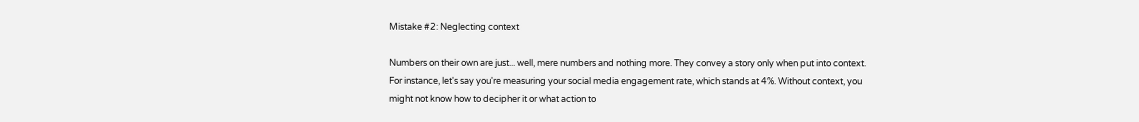Mistake #2: Neglecting context

Numbers on their own are just... well, mere numbers and nothing more. They convey a story only when put into context. For instance, let's say you're measuring your social media engagement rate, which stands at 4%. Without context, you might not know how to decipher it or what action to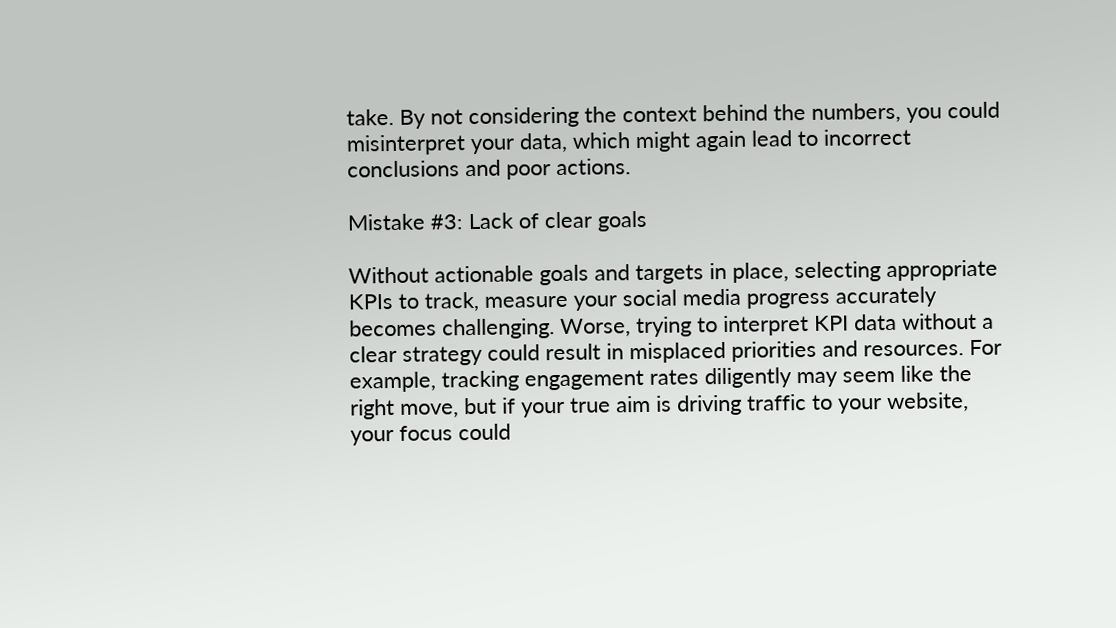take. By not considering the context behind the numbers, you could misinterpret your data, which might again lead to incorrect conclusions and poor actions.

Mistake #3: Lack of clear goals

Without actionable goals and targets in place, selecting appropriate KPIs to track, measure your social media progress accurately becomes challenging. Worse, trying to interpret KPI data without a clear strategy could result in misplaced priorities and resources. For example, tracking engagement rates diligently may seem like the right move, but if your true aim is driving traffic to your website, your focus could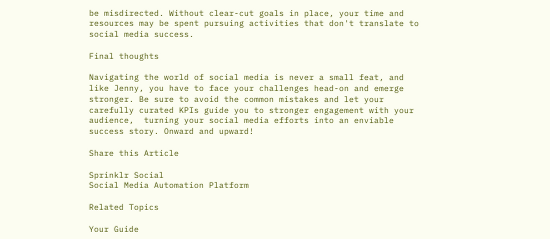be misdirected. Without clear-cut goals in place, your time and resources may be spent pursuing activities that don't translate to social media success.

Final thoughts

Navigating the world of social media is never a small feat, and like Jenny, you have to face your challenges head-on and emerge stronger. Be sure to avoid the common mistakes and let your carefully curated KPIs guide you to stronger engagement with your audience,  turning your social media efforts into an enviable success story. Onward and upward!

Share this Article

Sprinklr Social
Social Media Automation Platform

Related Topics

Your Guide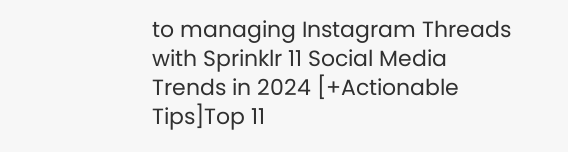to managing Instagram Threads with Sprinklr 11 Social Media Trends in 2024 [+Actionable Tips]Top 11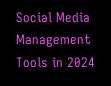Social Media Management Tools in 2024